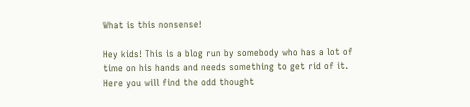What is this nonsense!

Hey kids! This is a blog run by somebody who has a lot of time on his hands and needs something to get rid of it. Here you will find the odd thought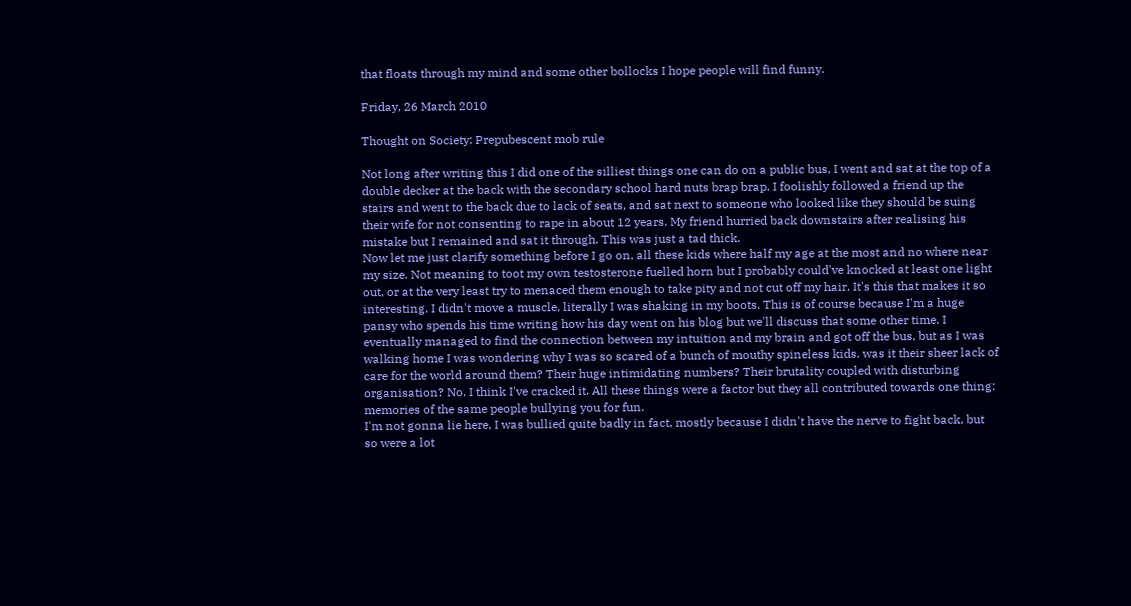that floats through my mind and some other bollocks I hope people will find funny.

Friday, 26 March 2010

Thought on Society: Prepubescent mob rule

Not long after writing this I did one of the silliest things one can do on a public bus, I went and sat at the top of a double decker at the back with the secondary school hard nuts brap brap. I foolishly followed a friend up the stairs and went to the back due to lack of seats, and sat next to someone who looked like they should be suing their wife for not consenting to rape in about 12 years. My friend hurried back downstairs after realising his mistake but I remained and sat it through. This was just a tad thick.
Now let me just clarify something before I go on, all these kids where half my age at the most and no where near my size. Not meaning to toot my own testosterone fuelled horn but I probably could've knocked at least one light out, or at the very least try to menaced them enough to take pity and not cut off my hair. It's this that makes it so interesting. I didn't move a muscle, literally I was shaking in my boots. This is of course because I'm a huge pansy who spends his time writing how his day went on his blog but we'll discuss that some other time. I eventually managed to find the connection between my intuition and my brain and got off the bus, but as I was walking home I was wondering why I was so scared of a bunch of mouthy spineless kids. was it their sheer lack of care for the world around them? Their huge intimidating numbers? Their brutality coupled with disturbing organisation? No. I think I've cracked it. All these things were a factor but they all contributed towards one thing: memories of the same people bullying you for fun.
I'm not gonna lie here, I was bullied quite badly in fact, mostly because I didn't have the nerve to fight back, but so were a lot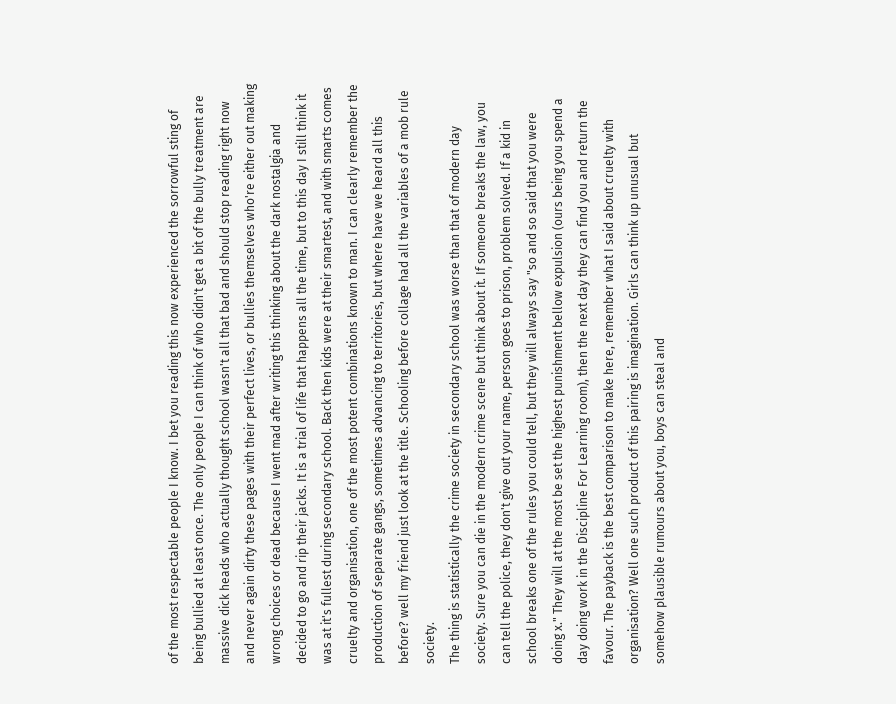of the most respectable people I know. I bet you reading this now experienced the sorrowful sting of being bullied at least once. The only people I can think of who didn't get a bit of the bully treatment are massive dick heads who actually thought school wasn't all that bad and should stop reading right now and never again dirty these pages with their perfect lives, or bullies themselves who're either out making wrong choices or dead because I went mad after writing this thinking about the dark nostalgia and decided to go and rip their jacks. It is a trial of life that happens all the time, but to this day I still think it was at it's fullest during secondary school. Back then kids were at their smartest, and with smarts comes cruelty and organisation, one of the most potent combinations known to man. I can clearly remember the production of separate gangs, sometimes advancing to territories, but where have we heard all this before? well my friend just look at the title. Schooling before collage had all the variables of a mob rule society.
The thing is statistically the crime society in secondary school was worse than that of modern day society. Sure you can die in the modern crime scene but think about it. If someone breaks the law, you can tell the police, they don't give out your name, person goes to prison, problem solved. If a kid in school breaks one of the rules you could tell, but they will always say "so and so said that you were doing x." They will at the most be set the highest punishment bellow expulsion (ours being you spend a day doing work in the Discipline For Learning room), then the next day they can find you and return the favour. The payback is the best comparison to make here, remember what I said about cruelty with organisation? Well one such product of this pairing is imagination. Girls can think up unusual but somehow plausible rumours about you, boys can steal and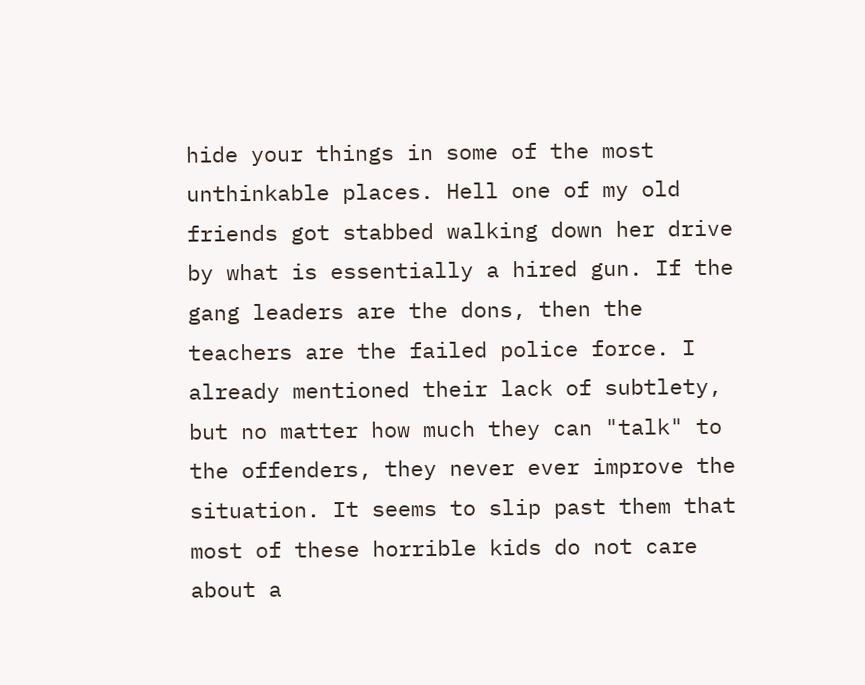hide your things in some of the most unthinkable places. Hell one of my old friends got stabbed walking down her drive by what is essentially a hired gun. If the gang leaders are the dons, then the teachers are the failed police force. I already mentioned their lack of subtlety, but no matter how much they can "talk" to the offenders, they never ever improve the situation. It seems to slip past them that most of these horrible kids do not care about a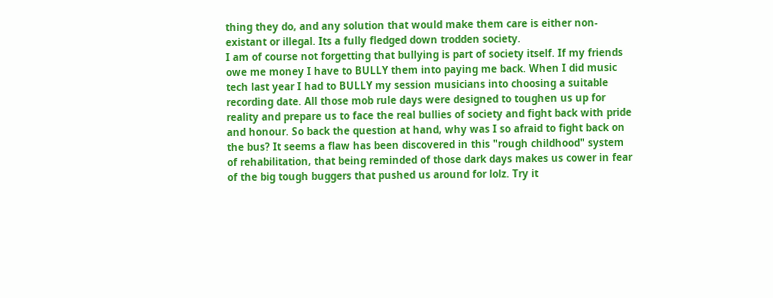thing they do, and any solution that would make them care is either non-existant or illegal. Its a fully fledged down trodden society.
I am of course not forgetting that bullying is part of society itself. If my friends owe me money I have to BULLY them into paying me back. When I did music tech last year I had to BULLY my session musicians into choosing a suitable recording date. All those mob rule days were designed to toughen us up for reality and prepare us to face the real bullies of society and fight back with pride and honour. So back the question at hand, why was I so afraid to fight back on the bus? It seems a flaw has been discovered in this "rough childhood" system of rehabilitation, that being reminded of those dark days makes us cower in fear of the big tough buggers that pushed us around for lolz. Try it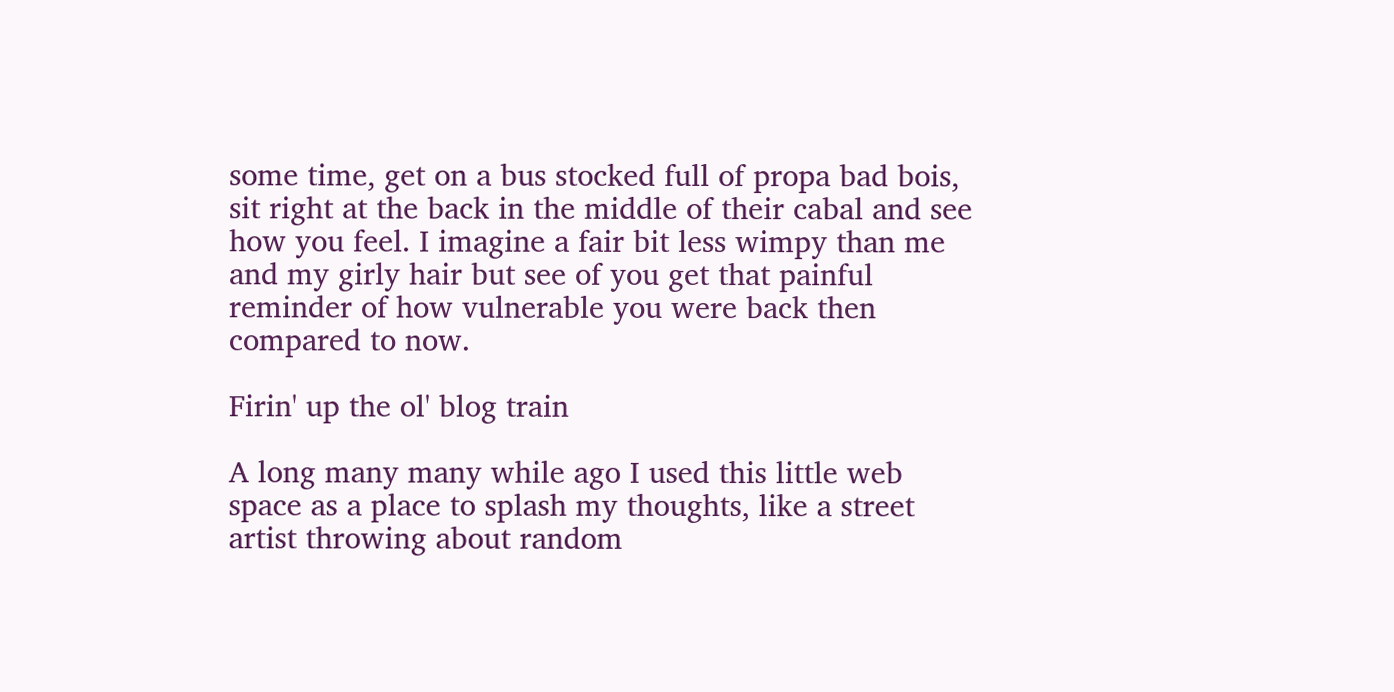some time, get on a bus stocked full of propa bad bois, sit right at the back in the middle of their cabal and see how you feel. I imagine a fair bit less wimpy than me and my girly hair but see of you get that painful reminder of how vulnerable you were back then compared to now.

Firin' up the ol' blog train

A long many many while ago I used this little web space as a place to splash my thoughts, like a street artist throwing about random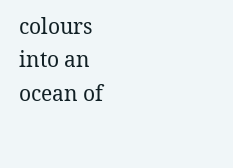colours into an ocean of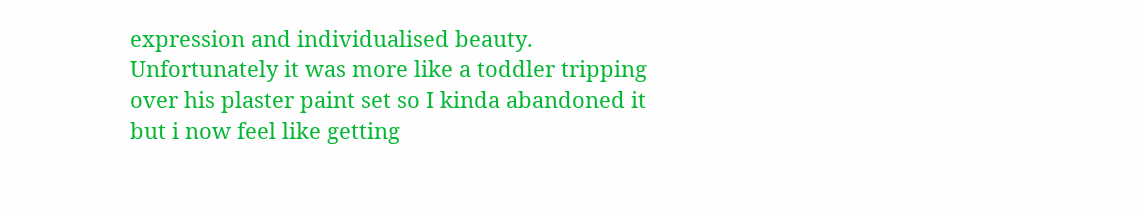expression and individualised beauty. Unfortunately it was more like a toddler tripping over his plaster paint set so I kinda abandoned it but i now feel like getting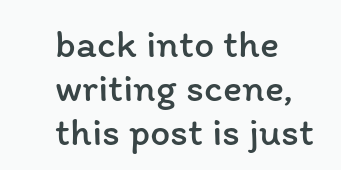back into the writing scene, this post is just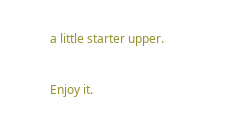a little starter upper.

Enjoy it.